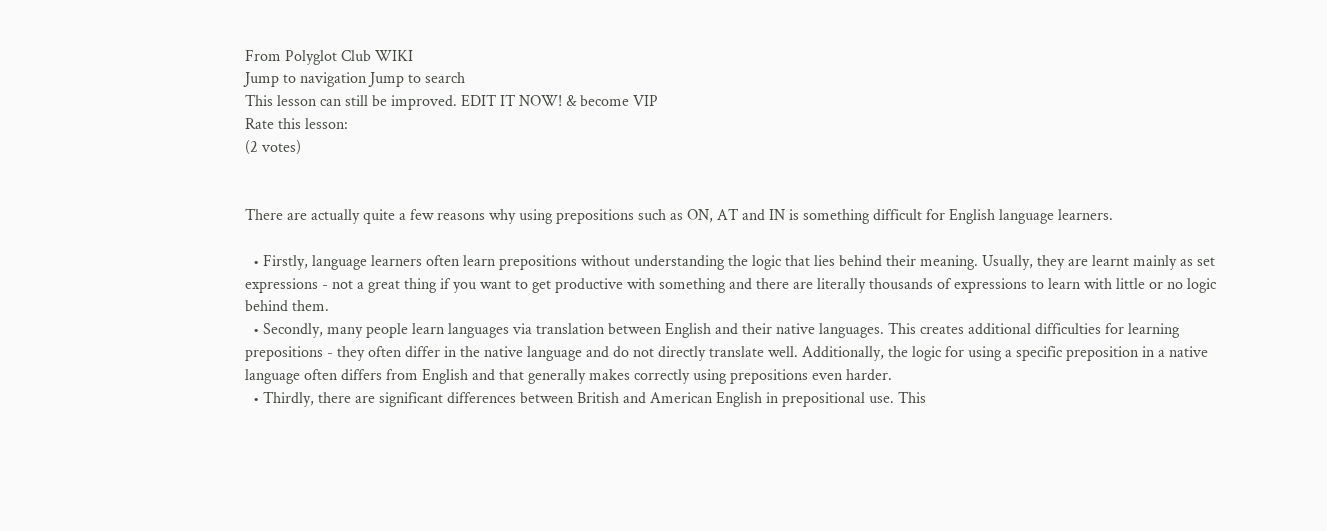From Polyglot Club WIKI
Jump to navigation Jump to search
This lesson can still be improved. EDIT IT NOW! & become VIP
Rate this lesson:
(2 votes)


There are actually quite a few reasons why using prepositions such as ON, AT and IN is something difficult for English language learners.

  • Firstly, language learners often learn prepositions without understanding the logic that lies behind their meaning. Usually, they are learnt mainly as set expressions - not a great thing if you want to get productive with something and there are literally thousands of expressions to learn with little or no logic behind them.
  • Secondly, many people learn languages via translation between English and their native languages. This creates additional difficulties for learning prepositions - they often differ in the native language and do not directly translate well. Additionally, the logic for using a specific preposition in a native language often differs from English and that generally makes correctly using prepositions even harder.
  • Thirdly, there are significant differences between British and American English in prepositional use. This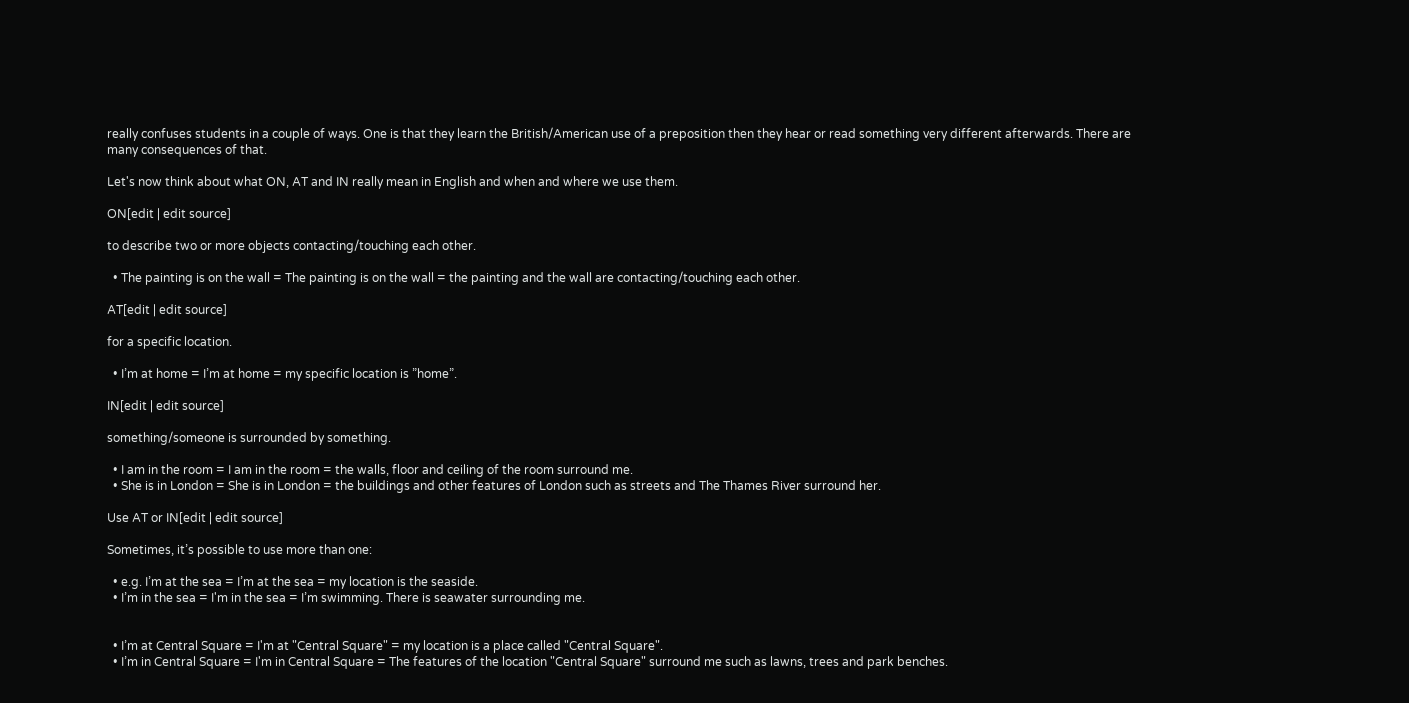really confuses students in a couple of ways. One is that they learn the British/American use of a preposition then they hear or read something very different afterwards. There are many consequences of that.

Let's now think about what ON, AT and IN really mean in English and when and where we use them.

ON[edit | edit source]

to describe two or more objects contacting/touching each other.

  • The painting is on the wall = The painting is on the wall = the painting and the wall are contacting/touching each other.

AT[edit | edit source]

for a specific location.

  • I’m at home = I’m at home = my specific location is ”home”.

IN[edit | edit source]

something/someone is surrounded by something.

  • I am in the room = I am in the room = the walls, floor and ceiling of the room surround me.
  • She is in London = She is in London = the buildings and other features of London such as streets and The Thames River surround her.

Use AT or IN[edit | edit source]

Sometimes, it’s possible to use more than one:

  • e.g. I’m at the sea = I’m at the sea = my location is the seaside.
  • I’m in the sea = I'm in the sea = I’m swimming. There is seawater surrounding me.


  • I’m at Central Square = I'm at "Central Square" = my location is a place called "Central Square".
  • I’m in Central Square = I'm in Central Square = The features of the location "Central Square" surround me such as lawns, trees and park benches.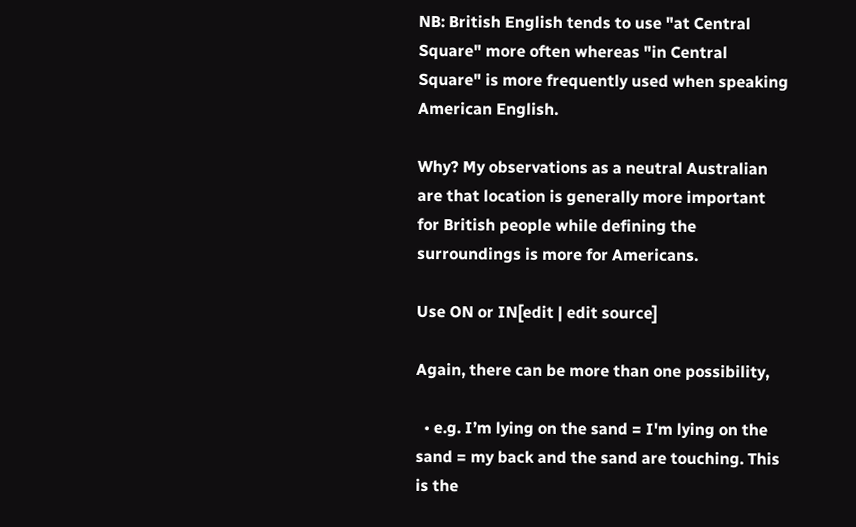NB: British English tends to use "at Central Square" more often whereas "in Central Square" is more frequently used when speaking American English.

Why? My observations as a neutral Australian are that location is generally more important for British people while defining the surroundings is more for Americans.

Use ON or IN[edit | edit source]

Again, there can be more than one possibility,

  • e.g. I’m lying on the sand = I'm lying on the sand = my back and the sand are touching. This is the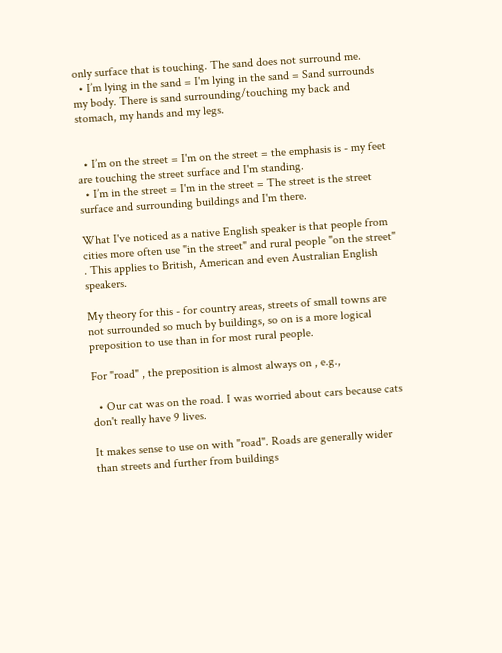only surface that is touching. The sand does not surround me.
  • I’m lying in the sand = I'm lying in the sand = Sand surrounds my body. There is sand surrounding/touching my back and stomach, my hands and my legs.


  • I’m on the street = I'm on the street = the emphasis is - my feet are touching the street surface and I'm standing.
  • I’m in the street = I'm in the street = The street is the street surface and surrounding buildings and I'm there.

What I've noticed as a native English speaker is that people from cities more often use "in the street" and rural people "on the street" . This applies to British, American and even Australian English speakers.

My theory for this - for country areas, streets of small towns are not surrounded so much by buildings, so on is a more logical preposition to use than in for most rural people.

For "road" , the preposition is almost always on , e.g.,

  • Our cat was on the road. I was worried about cars because cats don't really have 9 lives.

It makes sense to use on with "road". Roads are generally wider than streets and further from buildings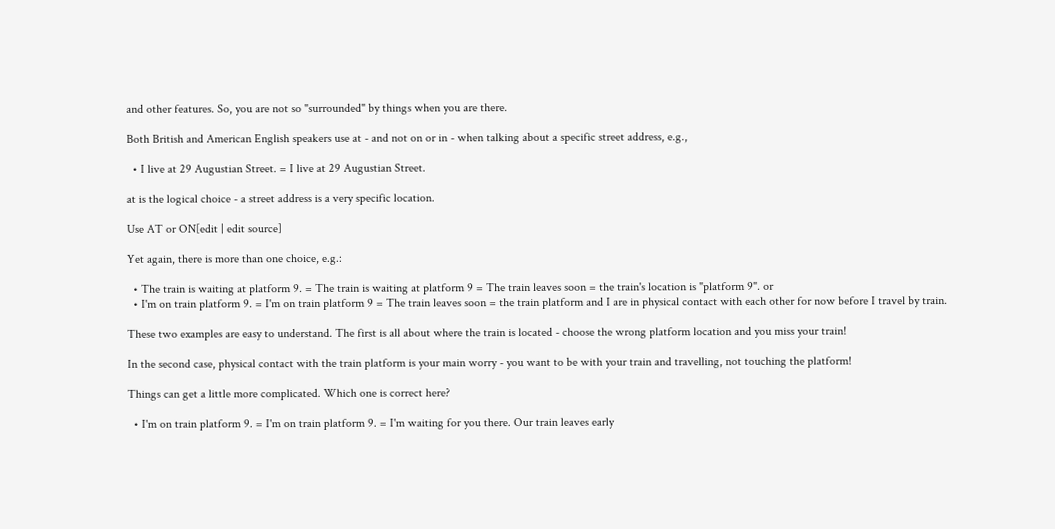and other features. So, you are not so "surrounded" by things when you are there.

Both British and American English speakers use at - and not on or in - when talking about a specific street address, e.g.,

  • I live at 29 Augustian Street. = I live at 29 Augustian Street.

at is the logical choice - a street address is a very specific location.

Use AT or ON[edit | edit source]

Yet again, there is more than one choice, e.g.:

  • The train is waiting at platform 9. = The train is waiting at platform 9 = The train leaves soon = the train's location is "platform 9". or
  • I'm on train platform 9. = I'm on train platform 9 = The train leaves soon = the train platform and I are in physical contact with each other for now before I travel by train.

These two examples are easy to understand. The first is all about where the train is located - choose the wrong platform location and you miss your train!

In the second case, physical contact with the train platform is your main worry - you want to be with your train and travelling, not touching the platform!

Things can get a little more complicated. Which one is correct here?

  • I'm on train platform 9. = I'm on train platform 9. = I'm waiting for you there. Our train leaves early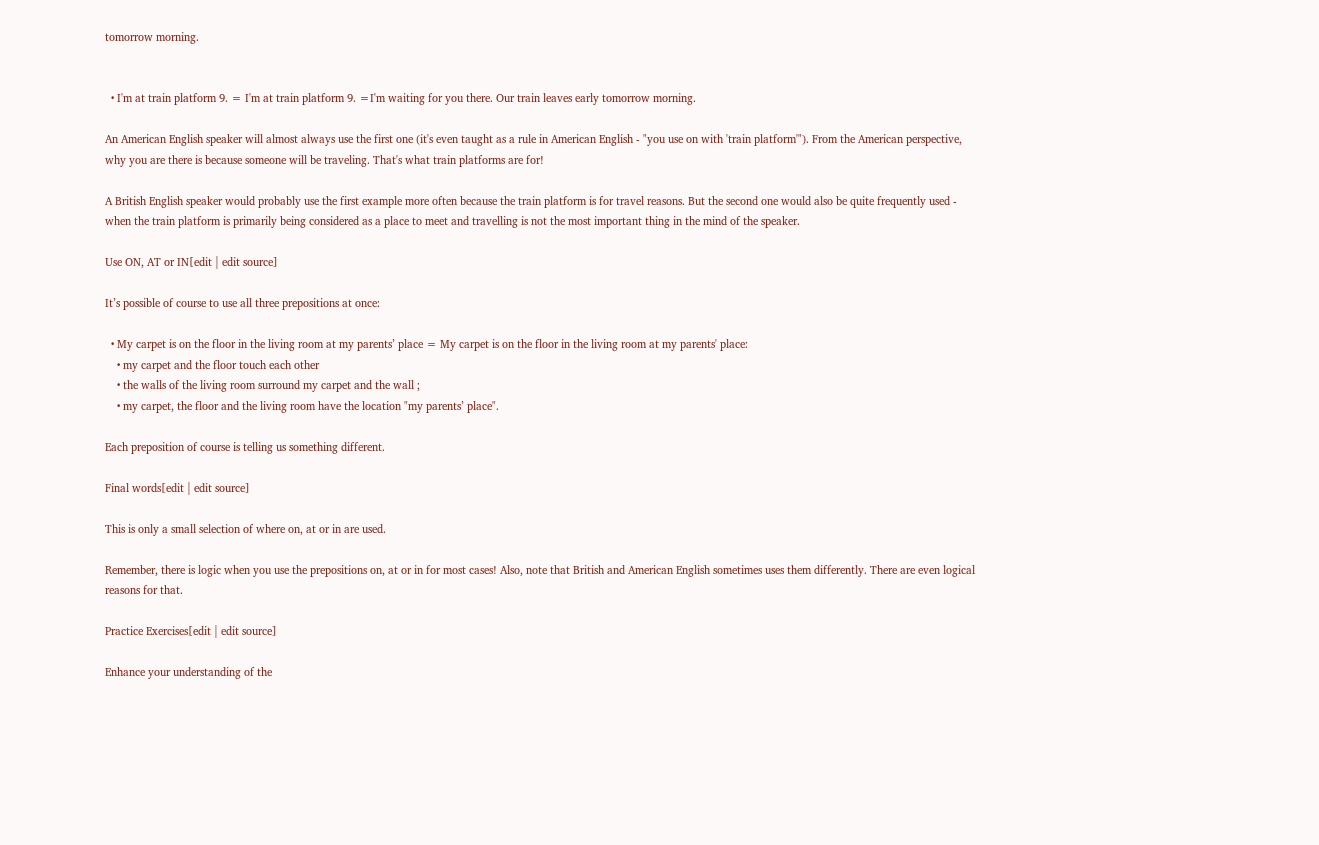tomorrow morning.


  • I'm at train platform 9. = I'm at train platform 9. =I'm waiting for you there. Our train leaves early tomorrow morning.

An American English speaker will almost always use the first one (it's even taught as a rule in American English - "you use on with 'train platform'"). From the American perspective, why you are there is because someone will be traveling. That's what train platforms are for!

A British English speaker would probably use the first example more often because the train platform is for travel reasons. But the second one would also be quite frequently used - when the train platform is primarily being considered as a place to meet and travelling is not the most important thing in the mind of the speaker.

Use ON, AT or IN[edit | edit source]

It’s possible of course to use all three prepositions at once:

  • My carpet is on the floor in the living room at my parents’ place = My carpet is on the floor in the living room at my parents' place:
    • my carpet and the floor touch each other
    • the walls of the living room surround my carpet and the wall ;
    • my carpet, the floor and the living room have the location "my parents’ place".

Each preposition of course is telling us something different.

Final words[edit | edit source]

This is only a small selection of where on, at or in are used.

Remember, there is logic when you use the prepositions on, at or in for most cases! Also, note that British and American English sometimes uses them differently. There are even logical reasons for that.

Practice Exercises[edit | edit source]

Enhance your understanding of the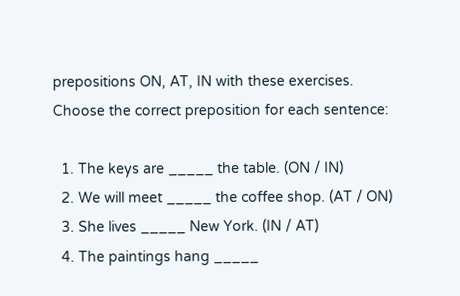prepositions ON, AT, IN with these exercises. Choose the correct preposition for each sentence:

  1. The keys are _____ the table. (ON / IN)
  2. We will meet _____ the coffee shop. (AT / ON)
  3. She lives _____ New York. (IN / AT)
  4. The paintings hang _____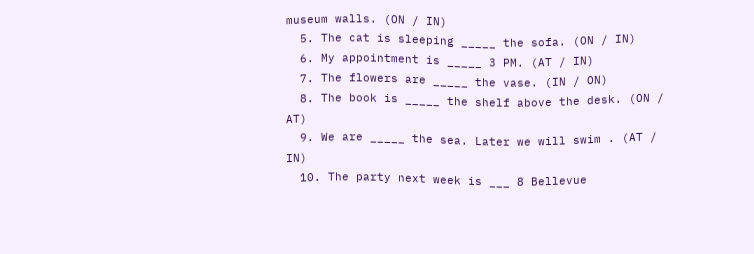museum walls. (ON / IN)
  5. The cat is sleeping _____ the sofa. (ON / IN)
  6. My appointment is _____ 3 PM. (AT / IN)
  7. The flowers are _____ the vase. (IN / ON)
  8. The book is _____ the shelf above the desk. (ON / AT)
  9. We are _____ the sea. Later we will swim . (AT / IN)
  10. The party next week is ___ 8 Bellevue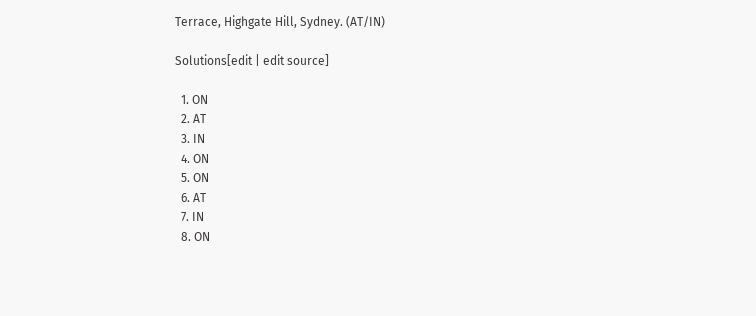Terrace, Highgate Hill, Sydney. (AT/IN)

Solutions[edit | edit source]

  1. ON
  2. AT
  3. IN
  4. ON
  5. ON
  6. AT
  7. IN
  8. ON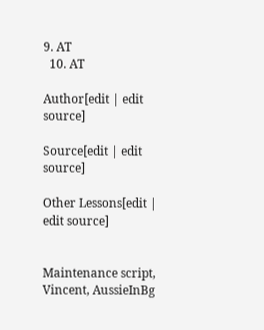9. AT
  10. AT

Author[edit | edit source]

Source[edit | edit source]

Other Lessons[edit | edit source]


Maintenance script, Vincent, AussieInBg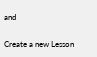and

Create a new Lesson